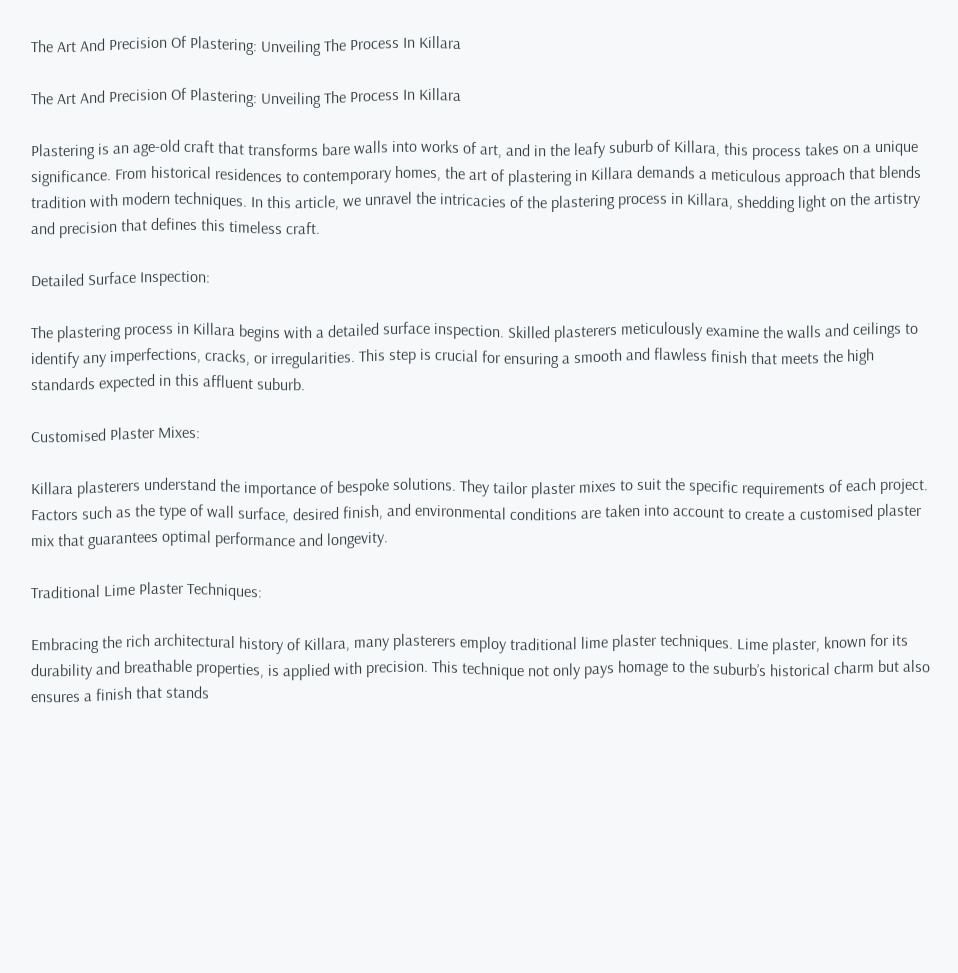The Art And Precision Of Plastering: Unveiling The Process In Killara

The Art And Precision Of Plastering: Unveiling The Process In Killara

Plastering is an age-old craft that transforms bare walls into works of art, and in the leafy suburb of Killara, this process takes on a unique significance. From historical residences to contemporary homes, the art of plastering in Killara demands a meticulous approach that blends tradition with modern techniques. In this article, we unravel the intricacies of the plastering process in Killara, shedding light on the artistry and precision that defines this timeless craft.

Detailed Surface Inspection:

The plastering process in Killara begins with a detailed surface inspection. Skilled plasterers meticulously examine the walls and ceilings to identify any imperfections, cracks, or irregularities. This step is crucial for ensuring a smooth and flawless finish that meets the high standards expected in this affluent suburb.

Customised Plaster Mixes:

Killara plasterers understand the importance of bespoke solutions. They tailor plaster mixes to suit the specific requirements of each project. Factors such as the type of wall surface, desired finish, and environmental conditions are taken into account to create a customised plaster mix that guarantees optimal performance and longevity.

Traditional Lime Plaster Techniques:

Embracing the rich architectural history of Killara, many plasterers employ traditional lime plaster techniques. Lime plaster, known for its durability and breathable properties, is applied with precision. This technique not only pays homage to the suburb’s historical charm but also ensures a finish that stands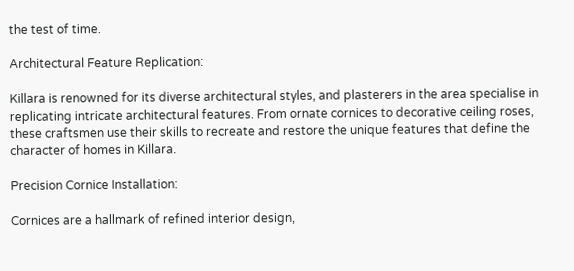the test of time.

Architectural Feature Replication:

Killara is renowned for its diverse architectural styles, and plasterers in the area specialise in replicating intricate architectural features. From ornate cornices to decorative ceiling roses, these craftsmen use their skills to recreate and restore the unique features that define the character of homes in Killara.

Precision Cornice Installation:

Cornices are a hallmark of refined interior design,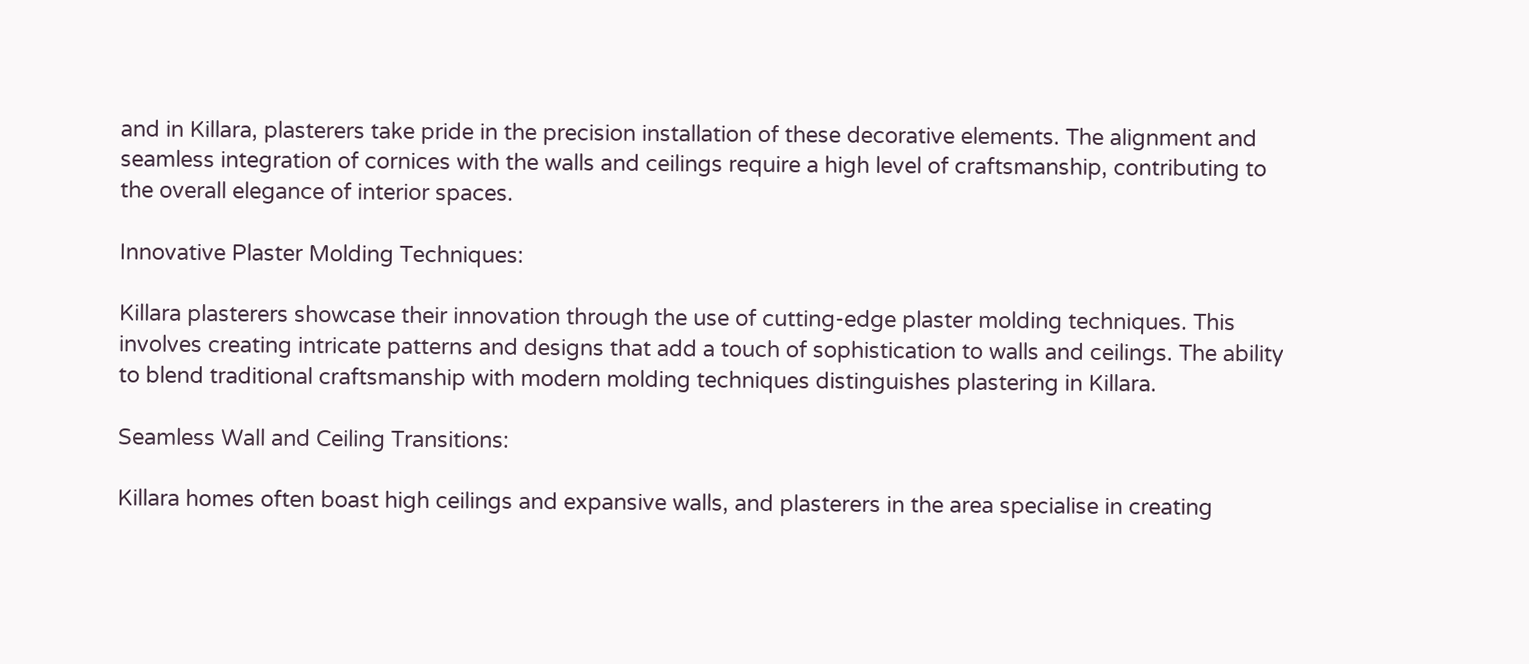and in Killara, plasterers take pride in the precision installation of these decorative elements. The alignment and seamless integration of cornices with the walls and ceilings require a high level of craftsmanship, contributing to the overall elegance of interior spaces.

Innovative Plaster Molding Techniques:

Killara plasterers showcase their innovation through the use of cutting-edge plaster molding techniques. This involves creating intricate patterns and designs that add a touch of sophistication to walls and ceilings. The ability to blend traditional craftsmanship with modern molding techniques distinguishes plastering in Killara.

Seamless Wall and Ceiling Transitions:

Killara homes often boast high ceilings and expansive walls, and plasterers in the area specialise in creating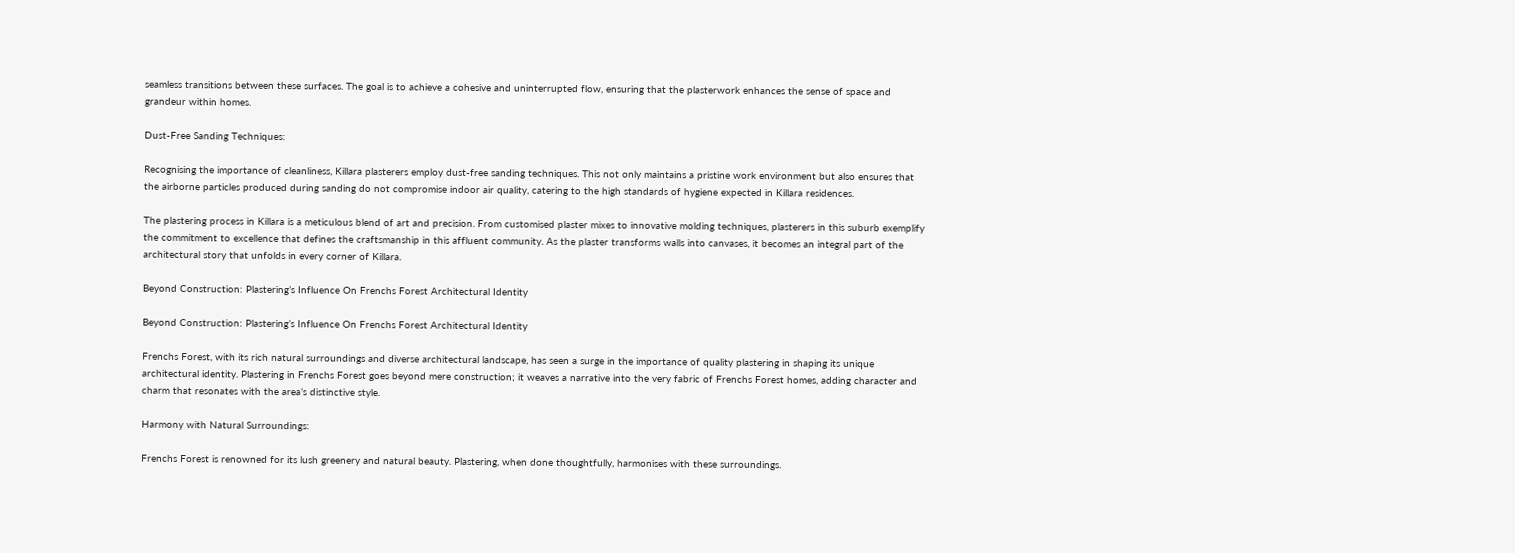seamless transitions between these surfaces. The goal is to achieve a cohesive and uninterrupted flow, ensuring that the plasterwork enhances the sense of space and grandeur within homes.

Dust-Free Sanding Techniques:

Recognising the importance of cleanliness, Killara plasterers employ dust-free sanding techniques. This not only maintains a pristine work environment but also ensures that the airborne particles produced during sanding do not compromise indoor air quality, catering to the high standards of hygiene expected in Killara residences.

The plastering process in Killara is a meticulous blend of art and precision. From customised plaster mixes to innovative molding techniques, plasterers in this suburb exemplify the commitment to excellence that defines the craftsmanship in this affluent community. As the plaster transforms walls into canvases, it becomes an integral part of the architectural story that unfolds in every corner of Killara.

Beyond Construction: Plastering’s Influence On Frenchs Forest Architectural Identity

Beyond Construction: Plastering’s Influence On Frenchs Forest Architectural Identity

Frenchs Forest, with its rich natural surroundings and diverse architectural landscape, has seen a surge in the importance of quality plastering in shaping its unique architectural identity. Plastering in Frenchs Forest goes beyond mere construction; it weaves a narrative into the very fabric of Frenchs Forest homes, adding character and charm that resonates with the area’s distinctive style.

Harmony with Natural Surroundings:

Frenchs Forest is renowned for its lush greenery and natural beauty. Plastering, when done thoughtfully, harmonises with these surroundings.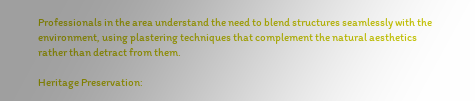Professionals in the area understand the need to blend structures seamlessly with the environment, using plastering techniques that complement the natural aesthetics rather than detract from them.

Heritage Preservation: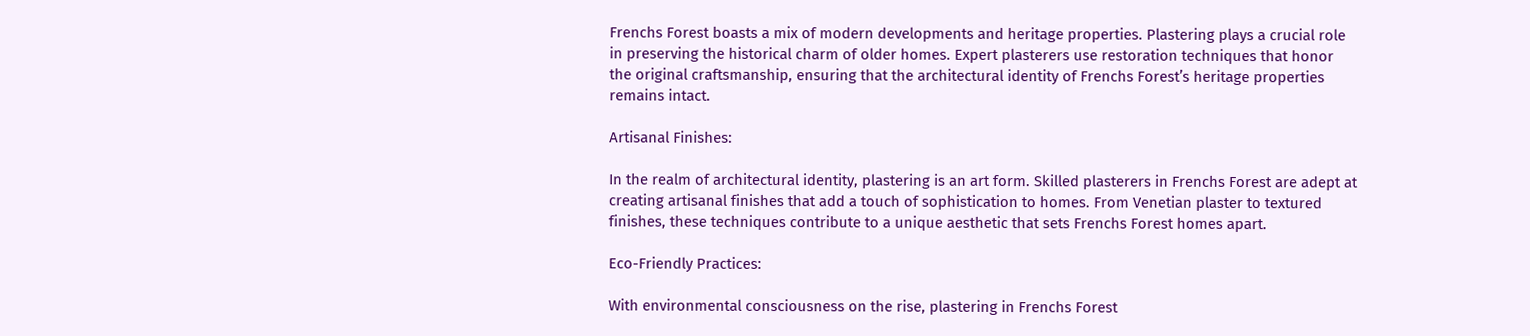Frenchs Forest boasts a mix of modern developments and heritage properties. Plastering plays a crucial role in preserving the historical charm of older homes. Expert plasterers use restoration techniques that honor the original craftsmanship, ensuring that the architectural identity of Frenchs Forest’s heritage properties remains intact.

Artisanal Finishes:

In the realm of architectural identity, plastering is an art form. Skilled plasterers in Frenchs Forest are adept at creating artisanal finishes that add a touch of sophistication to homes. From Venetian plaster to textured finishes, these techniques contribute to a unique aesthetic that sets Frenchs Forest homes apart.

Eco-Friendly Practices:

With environmental consciousness on the rise, plastering in Frenchs Forest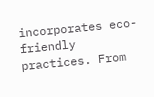incorporates eco-friendly practices. From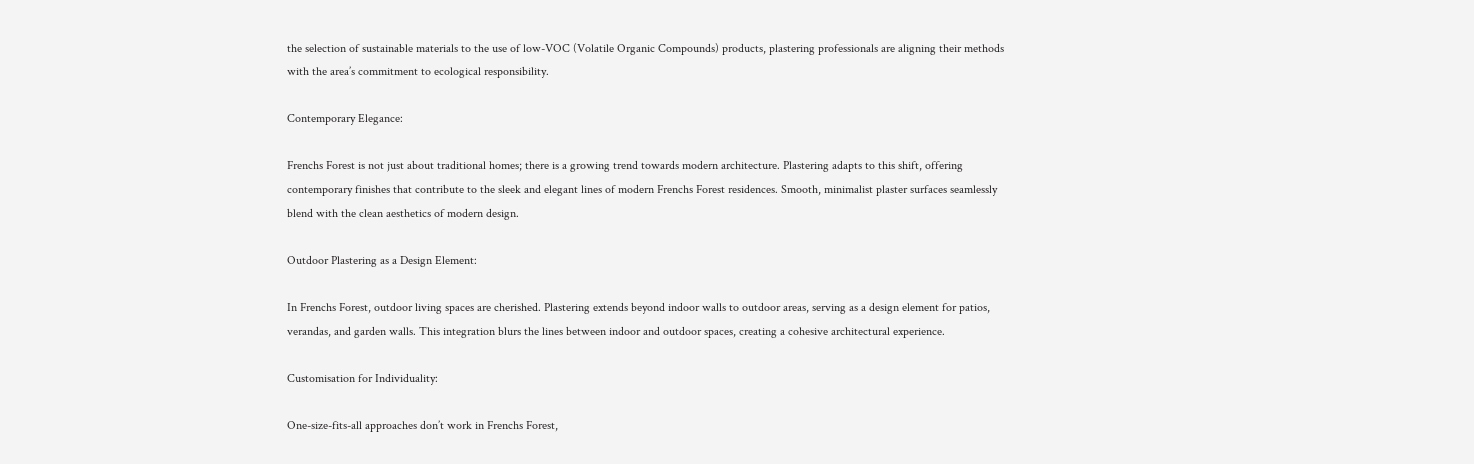the selection of sustainable materials to the use of low-VOC (Volatile Organic Compounds) products, plastering professionals are aligning their methods with the area’s commitment to ecological responsibility.

Contemporary Elegance:

Frenchs Forest is not just about traditional homes; there is a growing trend towards modern architecture. Plastering adapts to this shift, offering contemporary finishes that contribute to the sleek and elegant lines of modern Frenchs Forest residences. Smooth, minimalist plaster surfaces seamlessly blend with the clean aesthetics of modern design.

Outdoor Plastering as a Design Element:

In Frenchs Forest, outdoor living spaces are cherished. Plastering extends beyond indoor walls to outdoor areas, serving as a design element for patios, verandas, and garden walls. This integration blurs the lines between indoor and outdoor spaces, creating a cohesive architectural experience.

Customisation for Individuality:

One-size-fits-all approaches don’t work in Frenchs Forest,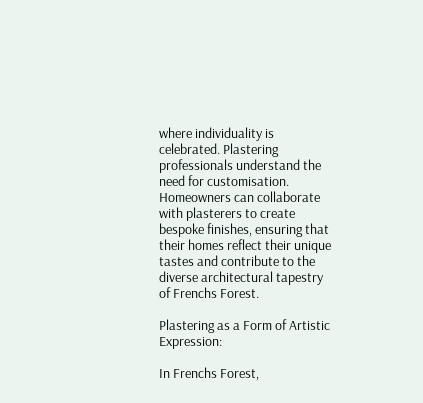where individuality is celebrated. Plastering professionals understand the need for customisation. Homeowners can collaborate with plasterers to create bespoke finishes, ensuring that their homes reflect their unique tastes and contribute to the diverse architectural tapestry of Frenchs Forest.

Plastering as a Form of Artistic Expression:

In Frenchs Forest,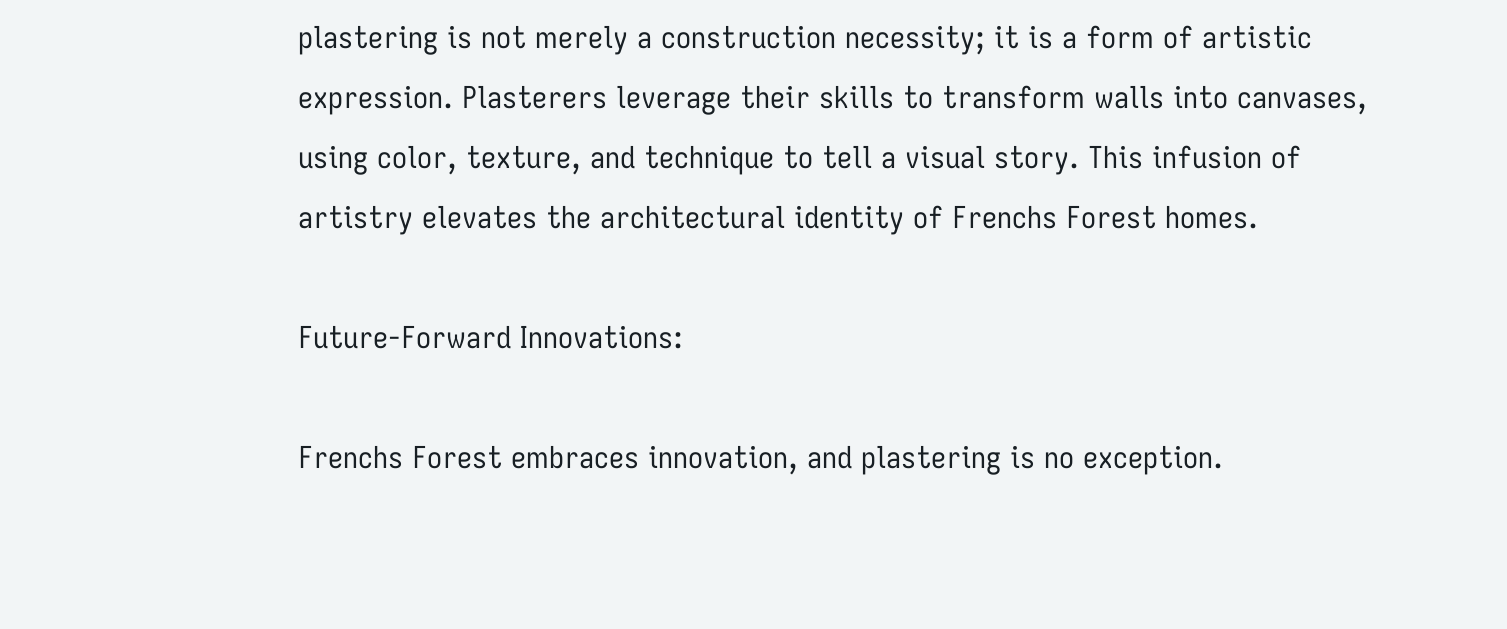plastering is not merely a construction necessity; it is a form of artistic expression. Plasterers leverage their skills to transform walls into canvases, using color, texture, and technique to tell a visual story. This infusion of artistry elevates the architectural identity of Frenchs Forest homes.

Future-Forward Innovations:

Frenchs Forest embraces innovation, and plastering is no exception.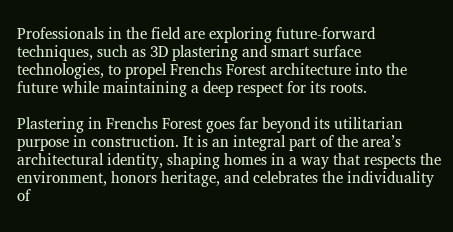Professionals in the field are exploring future-forward techniques, such as 3D plastering and smart surface technologies, to propel Frenchs Forest architecture into the future while maintaining a deep respect for its roots.

Plastering in Frenchs Forest goes far beyond its utilitarian purpose in construction. It is an integral part of the area’s architectural identity, shaping homes in a way that respects the environment, honors heritage, and celebrates the individuality of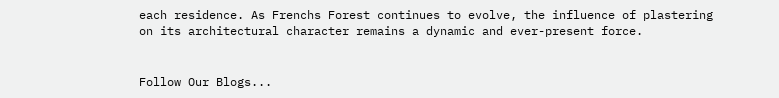each residence. As Frenchs Forest continues to evolve, the influence of plastering on its architectural character remains a dynamic and ever-present force.


Follow Our Blogs...